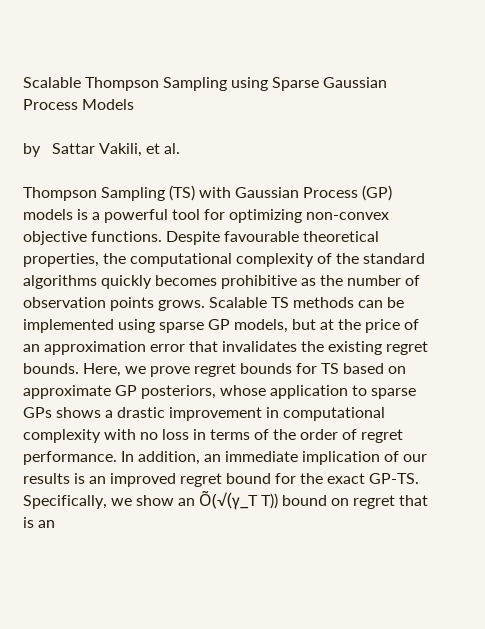Scalable Thompson Sampling using Sparse Gaussian Process Models

by   Sattar Vakili, et al.

Thompson Sampling (TS) with Gaussian Process (GP) models is a powerful tool for optimizing non-convex objective functions. Despite favourable theoretical properties, the computational complexity of the standard algorithms quickly becomes prohibitive as the number of observation points grows. Scalable TS methods can be implemented using sparse GP models, but at the price of an approximation error that invalidates the existing regret bounds. Here, we prove regret bounds for TS based on approximate GP posteriors, whose application to sparse GPs shows a drastic improvement in computational complexity with no loss in terms of the order of regret performance. In addition, an immediate implication of our results is an improved regret bound for the exact GP-TS. Specifically, we show an Õ(√(γ_T T)) bound on regret that is an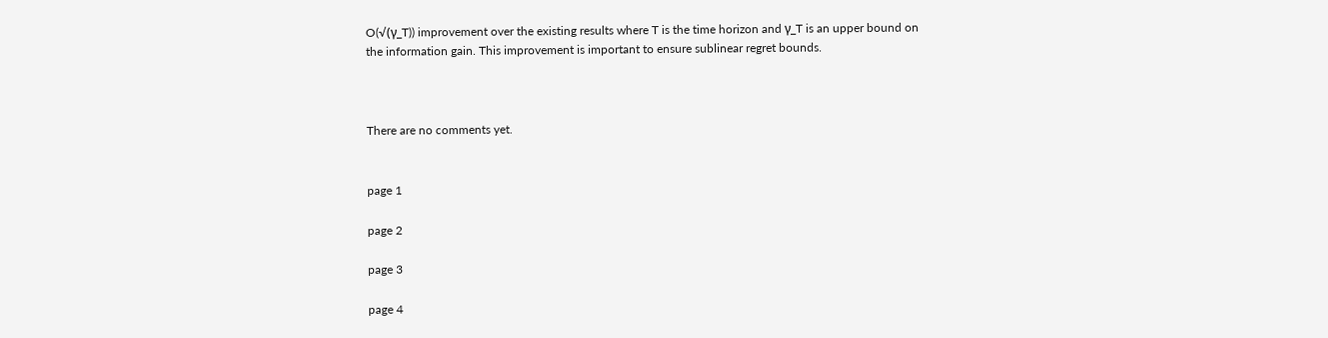O(√(γ_T)) improvement over the existing results where T is the time horizon and γ_T is an upper bound on the information gain. This improvement is important to ensure sublinear regret bounds.



There are no comments yet.


page 1

page 2

page 3

page 4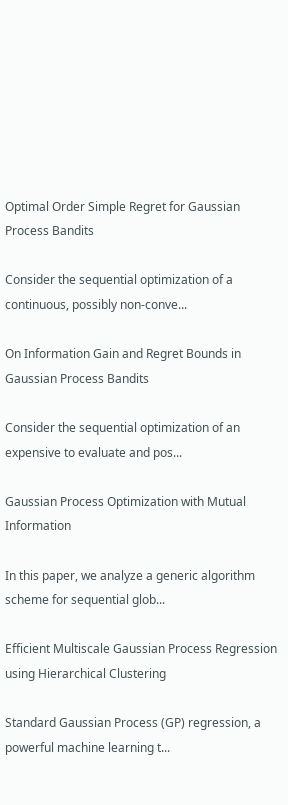Optimal Order Simple Regret for Gaussian Process Bandits

Consider the sequential optimization of a continuous, possibly non-conve...

On Information Gain and Regret Bounds in Gaussian Process Bandits

Consider the sequential optimization of an expensive to evaluate and pos...

Gaussian Process Optimization with Mutual Information

In this paper, we analyze a generic algorithm scheme for sequential glob...

Efficient Multiscale Gaussian Process Regression using Hierarchical Clustering

Standard Gaussian Process (GP) regression, a powerful machine learning t...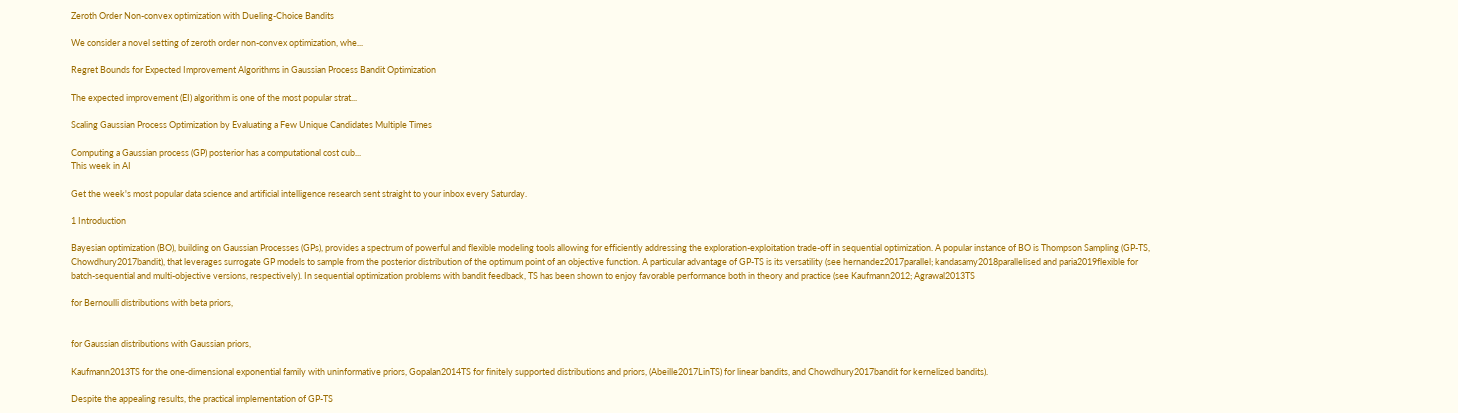Zeroth Order Non-convex optimization with Dueling-Choice Bandits

We consider a novel setting of zeroth order non-convex optimization, whe...

Regret Bounds for Expected Improvement Algorithms in Gaussian Process Bandit Optimization

The expected improvement (EI) algorithm is one of the most popular strat...

Scaling Gaussian Process Optimization by Evaluating a Few Unique Candidates Multiple Times

Computing a Gaussian process (GP) posterior has a computational cost cub...
This week in AI

Get the week's most popular data science and artificial intelligence research sent straight to your inbox every Saturday.

1 Introduction

Bayesian optimization (BO), building on Gaussian Processes (GPs), provides a spectrum of powerful and flexible modeling tools allowing for efficiently addressing the exploration-exploitation trade-off in sequential optimization. A popular instance of BO is Thompson Sampling (GP-TS, Chowdhury2017bandit), that leverages surrogate GP models to sample from the posterior distribution of the optimum point of an objective function. A particular advantage of GP-TS is its versatility (see hernandez2017parallel; kandasamy2018parallelised and paria2019flexible for batch-sequential and multi-objective versions, respectively). In sequential optimization problems with bandit feedback, TS has been shown to enjoy favorable performance both in theory and practice (see Kaufmann2012; Agrawal2013TS

for Bernoulli distributions with beta priors,


for Gaussian distributions with Gaussian priors,

Kaufmann2013TS for the one-dimensional exponential family with uninformative priors, Gopalan2014TS for finitely supported distributions and priors, (Abeille2017LinTS) for linear bandits, and Chowdhury2017bandit for kernelized bandits).

Despite the appealing results, the practical implementation of GP-TS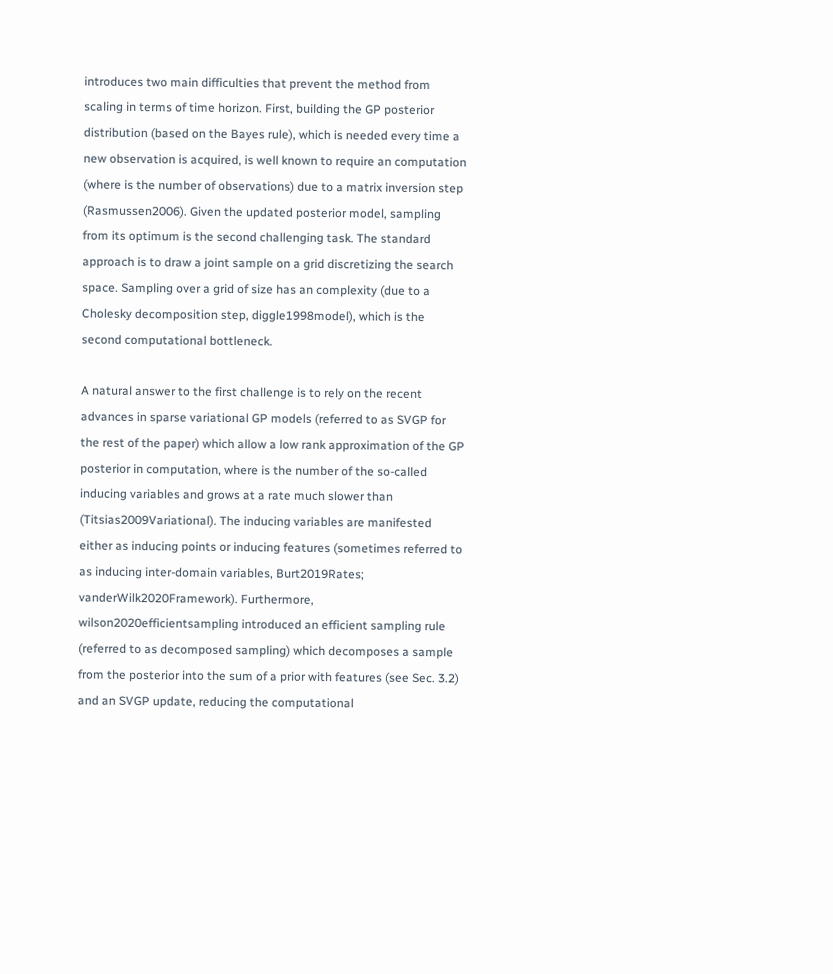introduces two main difficulties that prevent the method from scaling in terms of time horizon. First, building the GP posterior distribution (based on the Bayes rule), which is needed every time a new observation is acquired, is well known to require an computation (where is the number of observations) due to a matrix inversion step (Rasmussen2006). Given the updated posterior model, sampling from its optimum is the second challenging task. The standard approach is to draw a joint sample on a grid discretizing the search space. Sampling over a grid of size has an complexity (due to a Cholesky decomposition step, diggle1998model), which is the second computational bottleneck.

A natural answer to the first challenge is to rely on the recent advances in sparse variational GP models (referred to as SVGP for the rest of the paper) which allow a low rank approximation of the GP posterior in computation, where is the number of the so-called inducing variables and grows at a rate much slower than  (Titsias2009Variational). The inducing variables are manifested either as inducing points or inducing features (sometimes referred to as inducing inter-domain variables, Burt2019Rates; vanderWilk2020Framework). Furthermore, wilson2020efficientsampling introduced an efficient sampling rule (referred to as decomposed sampling) which decomposes a sample from the posterior into the sum of a prior with features (see Sec. 3.2) and an SVGP update, reducing the computational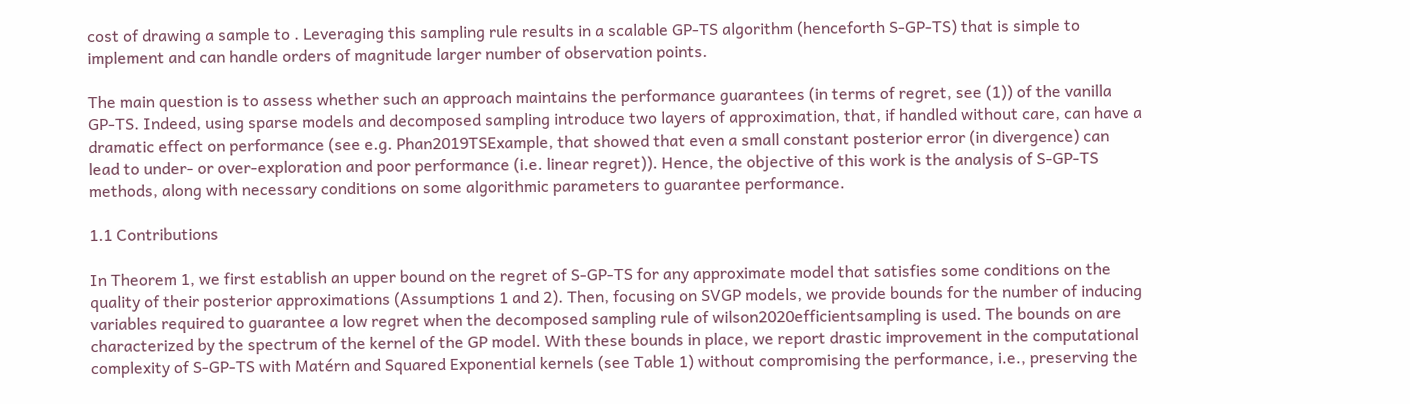cost of drawing a sample to . Leveraging this sampling rule results in a scalable GP-TS algorithm (henceforth S-GP-TS) that is simple to implement and can handle orders of magnitude larger number of observation points.

The main question is to assess whether such an approach maintains the performance guarantees (in terms of regret, see (1)) of the vanilla GP-TS. Indeed, using sparse models and decomposed sampling introduce two layers of approximation, that, if handled without care, can have a dramatic effect on performance (see e.g. Phan2019TSExample, that showed that even a small constant posterior error (in divergence) can lead to under- or over-exploration and poor performance (i.e. linear regret)). Hence, the objective of this work is the analysis of S-GP-TS methods, along with necessary conditions on some algorithmic parameters to guarantee performance.

1.1 Contributions

In Theorem 1, we first establish an upper bound on the regret of S-GP-TS for any approximate model that satisfies some conditions on the quality of their posterior approximations (Assumptions 1 and 2). Then, focusing on SVGP models, we provide bounds for the number of inducing variables required to guarantee a low regret when the decomposed sampling rule of wilson2020efficientsampling is used. The bounds on are characterized by the spectrum of the kernel of the GP model. With these bounds in place, we report drastic improvement in the computational complexity of S-GP-TS with Matérn and Squared Exponential kernels (see Table 1) without compromising the performance, i.e., preserving the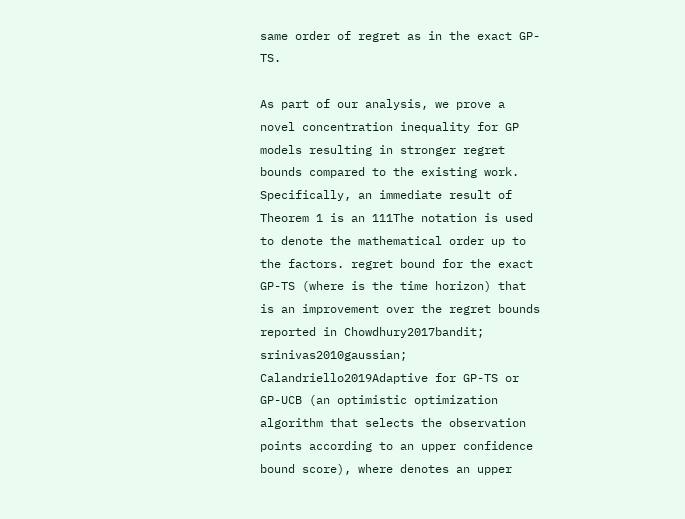same order of regret as in the exact GP-TS.

As part of our analysis, we prove a novel concentration inequality for GP models resulting in stronger regret bounds compared to the existing work. Specifically, an immediate result of Theorem 1 is an 111The notation is used to denote the mathematical order up to the factors. regret bound for the exact GP-TS (where is the time horizon) that is an improvement over the regret bounds reported in Chowdhury2017bandit; srinivas2010gaussian; Calandriello2019Adaptive for GP-TS or GP-UCB (an optimistic optimization algorithm that selects the observation points according to an upper confidence bound score), where denotes an upper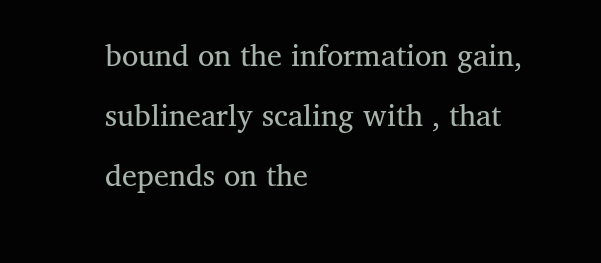bound on the information gain, sublinearly scaling with , that depends on the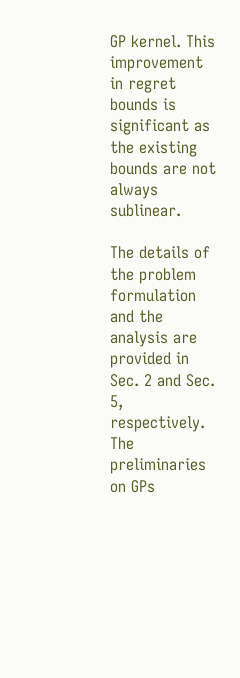GP kernel. This improvement in regret bounds is significant as the existing bounds are not always sublinear.

The details of the problem formulation and the analysis are provided in Sec. 2 and Sec. 5, respectively. The preliminaries on GPs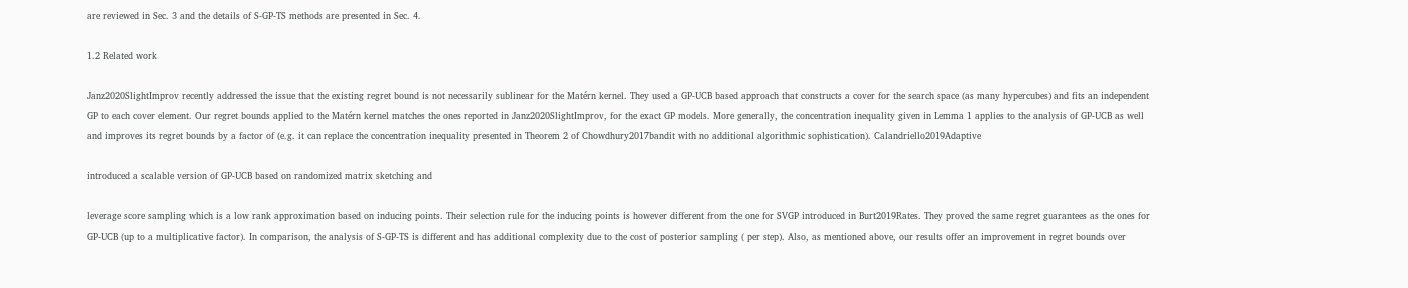are reviewed in Sec. 3 and the details of S-GP-TS methods are presented in Sec. 4.

1.2 Related work

Janz2020SlightImprov recently addressed the issue that the existing regret bound is not necessarily sublinear for the Matérn kernel. They used a GP-UCB based approach that constructs a cover for the search space (as many hypercubes) and fits an independent GP to each cover element. Our regret bounds applied to the Matérn kernel matches the ones reported in Janz2020SlightImprov, for the exact GP models. More generally, the concentration inequality given in Lemma 1 applies to the analysis of GP-UCB as well and improves its regret bounds by a factor of (e.g. it can replace the concentration inequality presented in Theorem 2 of Chowdhury2017bandit with no additional algorithmic sophistication). Calandriello2019Adaptive

introduced a scalable version of GP-UCB based on randomized matrix sketching and

leverage score sampling which is a low rank approximation based on inducing points. Their selection rule for the inducing points is however different from the one for SVGP introduced in Burt2019Rates. They proved the same regret guarantees as the ones for GP-UCB (up to a multiplicative factor). In comparison, the analysis of S-GP-TS is different and has additional complexity due to the cost of posterior sampling ( per step). Also, as mentioned above, our results offer an improvement in regret bounds over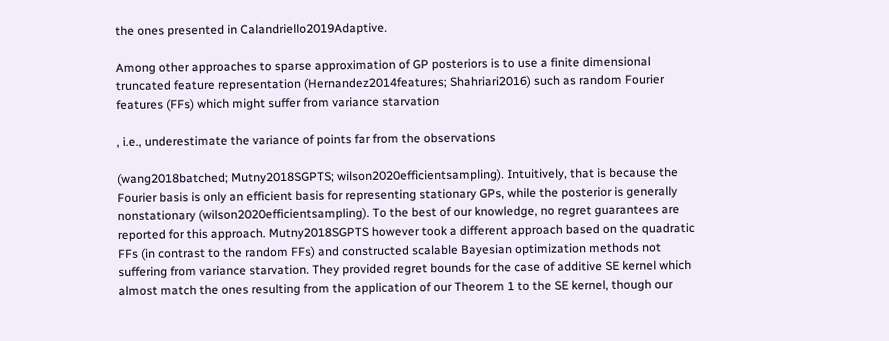the ones presented in Calandriello2019Adaptive.

Among other approaches to sparse approximation of GP posteriors is to use a finite dimensional truncated feature representation (Hernandez2014features; Shahriari2016) such as random Fourier features (FFs) which might suffer from variance starvation

, i.e., underestimate the variance of points far from the observations

(wang2018batched; Mutny2018SGPTS; wilson2020efficientsampling). Intuitively, that is because the Fourier basis is only an efficient basis for representing stationary GPs, while the posterior is generally nonstationary (wilson2020efficientsampling). To the best of our knowledge, no regret guarantees are reported for this approach. Mutny2018SGPTS however took a different approach based on the quadratic FFs (in contrast to the random FFs) and constructed scalable Bayesian optimization methods not suffering from variance starvation. They provided regret bounds for the case of additive SE kernel which almost match the ones resulting from the application of our Theorem 1 to the SE kernel, though our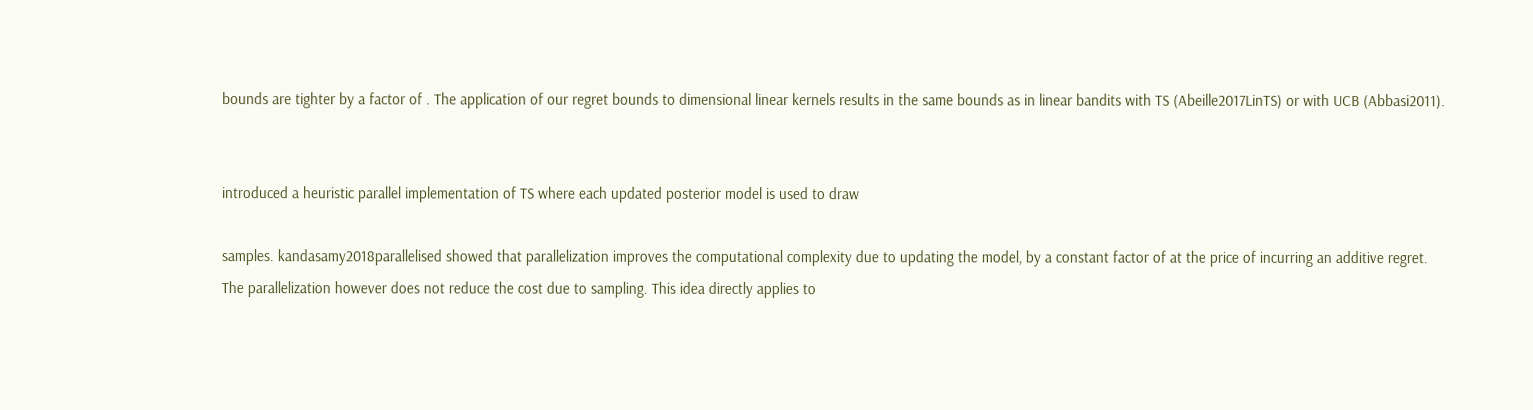bounds are tighter by a factor of . The application of our regret bounds to dimensional linear kernels results in the same bounds as in linear bandits with TS (Abeille2017LinTS) or with UCB (Abbasi2011).


introduced a heuristic parallel implementation of TS where each updated posterior model is used to draw

samples. kandasamy2018parallelised showed that parallelization improves the computational complexity due to updating the model, by a constant factor of at the price of incurring an additive regret. The parallelization however does not reduce the cost due to sampling. This idea directly applies to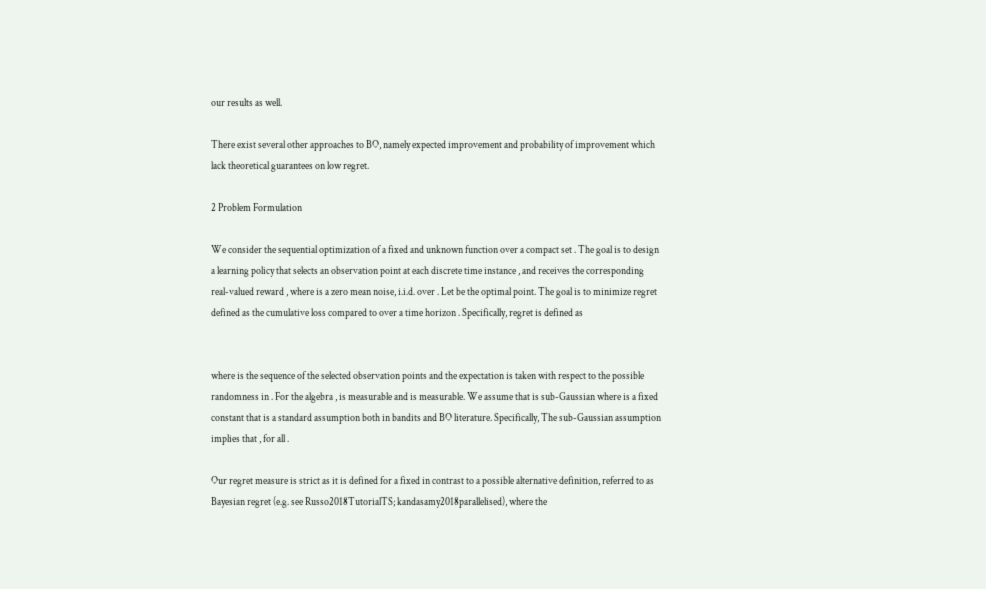our results as well.

There exist several other approaches to BO, namely expected improvement and probability of improvement which lack theoretical guarantees on low regret.

2 Problem Formulation

We consider the sequential optimization of a fixed and unknown function over a compact set . The goal is to design a learning policy that selects an observation point at each discrete time instance , and receives the corresponding real-valued reward , where is a zero mean noise, i.i.d. over . Let be the optimal point. The goal is to minimize regret defined as the cumulative loss compared to over a time horizon . Specifically, regret is defined as


where is the sequence of the selected observation points and the expectation is taken with respect to the possible randomness in . For the algebra , is measurable and is measurable. We assume that is sub-Gaussian where is a fixed constant that is a standard assumption both in bandits and BO literature. Specifically, The sub-Gaussian assumption implies that , for all .

Our regret measure is strict as it is defined for a fixed in contrast to a possible alternative definition, referred to as Bayesian regret (e.g. see Russo2018TutorialTS; kandasamy2018parallelised), where the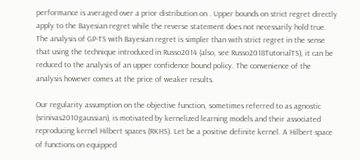performance is averaged over a prior distribution on . Upper bounds on strict regret directly apply to the Bayesian regret while the reverse statement does not necessarily hold true. The analysis of GP-TS with Bayesian regret is simpler than with strict regret in the sense that using the technique introduced in Russo2014 (also, see Russo2018TutorialTS), it can be reduced to the analysis of an upper confidence bound policy. The convenience of the analysis however comes at the price of weaker results.

Our regularity assumption on the objective function, sometimes referred to as agnostic (srinivas2010gaussian), is motivated by kernelized learning models and their associated reproducing kernel Hilbert spaces (RKHS). Let be a positive definite kernel. A Hilbert space of functions on equipped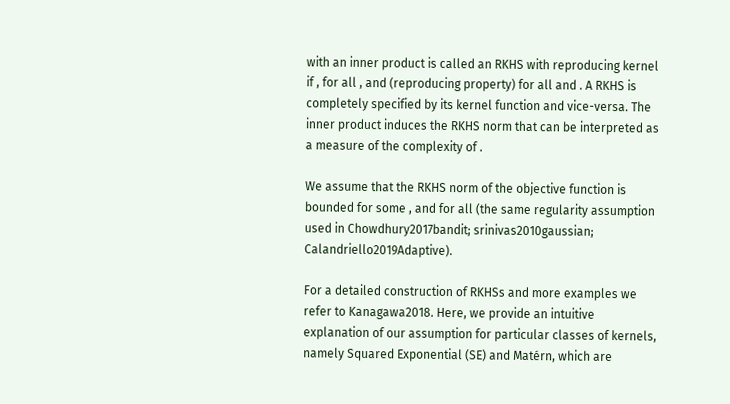with an inner product is called an RKHS with reproducing kernel if , for all , and (reproducing property) for all and . A RKHS is completely specified by its kernel function and vice-versa. The inner product induces the RKHS norm that can be interpreted as a measure of the complexity of .

We assume that the RKHS norm of the objective function is bounded for some , and for all (the same regularity assumption used in Chowdhury2017bandit; srinivas2010gaussian; Calandriello2019Adaptive).

For a detailed construction of RKHSs and more examples we refer to Kanagawa2018. Here, we provide an intuitive explanation of our assumption for particular classes of kernels, namely Squared Exponential (SE) and Matérn, which are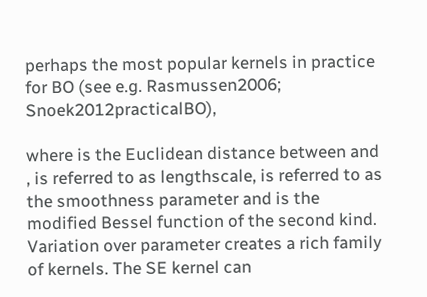perhaps the most popular kernels in practice for BO (see e.g. Rasmussen2006; Snoek2012practicalBO),

where is the Euclidean distance between and , is referred to as lengthscale, is referred to as the smoothness parameter and is the modified Bessel function of the second kind. Variation over parameter creates a rich family of kernels. The SE kernel can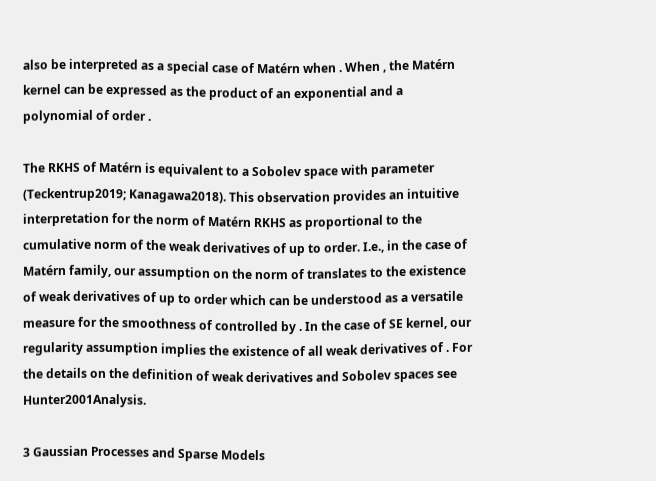also be interpreted as a special case of Matérn when . When , the Matérn kernel can be expressed as the product of an exponential and a polynomial of order .

The RKHS of Matérn is equivalent to a Sobolev space with parameter  (Teckentrup2019; Kanagawa2018). This observation provides an intuitive interpretation for the norm of Matérn RKHS as proportional to the cumulative norm of the weak derivatives of up to order. I.e., in the case of Matérn family, our assumption on the norm of translates to the existence of weak derivatives of up to order which can be understood as a versatile measure for the smoothness of controlled by . In the case of SE kernel, our regularity assumption implies the existence of all weak derivatives of . For the details on the definition of weak derivatives and Sobolev spaces see Hunter2001Analysis.

3 Gaussian Processes and Sparse Models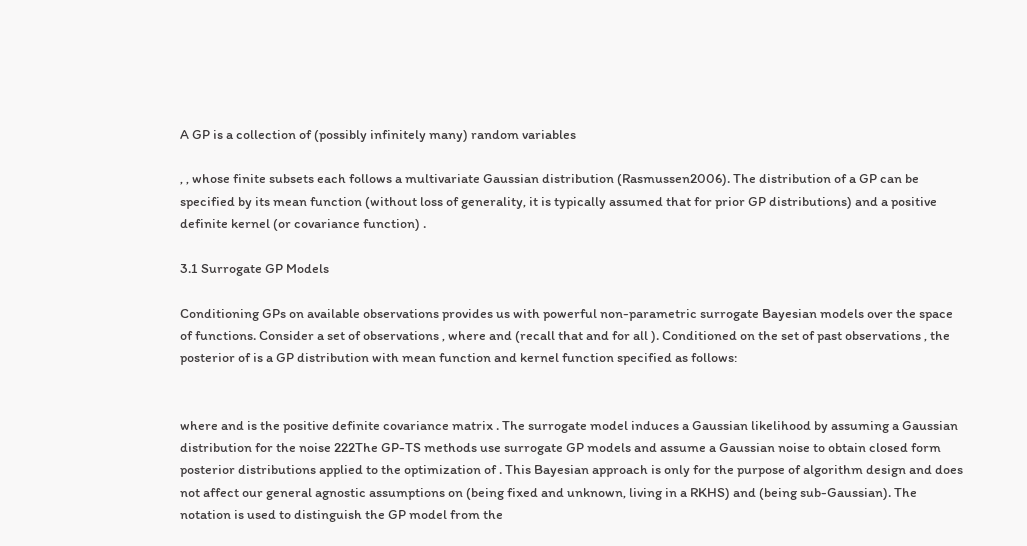A GP is a collection of (possibly infinitely many) random variables

, , whose finite subsets each follows a multivariate Gaussian distribution (Rasmussen2006). The distribution of a GP can be specified by its mean function (without loss of generality, it is typically assumed that for prior GP distributions) and a positive definite kernel (or covariance function) .

3.1 Surrogate GP Models

Conditioning GPs on available observations provides us with powerful non-parametric surrogate Bayesian models over the space of functions. Consider a set of observations , where and (recall that and for all ). Conditioned on the set of past observations , the posterior of is a GP distribution with mean function and kernel function specified as follows:


where and is the positive definite covariance matrix . The surrogate model induces a Gaussian likelihood by assuming a Gaussian distribution for the noise 222The GP-TS methods use surrogate GP models and assume a Gaussian noise to obtain closed form posterior distributions applied to the optimization of . This Bayesian approach is only for the purpose of algorithm design and does not affect our general agnostic assumptions on (being fixed and unknown, living in a RKHS) and (being sub-Gaussian). The notation is used to distinguish the GP model from the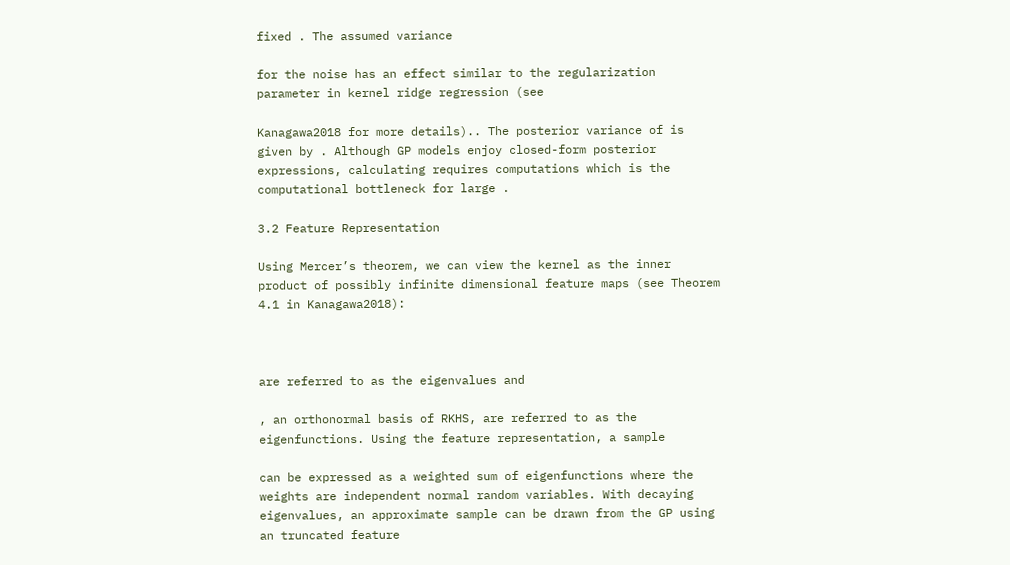fixed . The assumed variance

for the noise has an effect similar to the regularization parameter in kernel ridge regression (see

Kanagawa2018 for more details).. The posterior variance of is given by . Although GP models enjoy closed-form posterior expressions, calculating requires computations which is the computational bottleneck for large .

3.2 Feature Representation

Using Mercer’s theorem, we can view the kernel as the inner product of possibly infinite dimensional feature maps (see Theorem 4.1 in Kanagawa2018):



are referred to as the eigenvalues and

, an orthonormal basis of RKHS, are referred to as the eigenfunctions. Using the feature representation, a sample

can be expressed as a weighted sum of eigenfunctions where the weights are independent normal random variables. With decaying eigenvalues, an approximate sample can be drawn from the GP using an truncated feature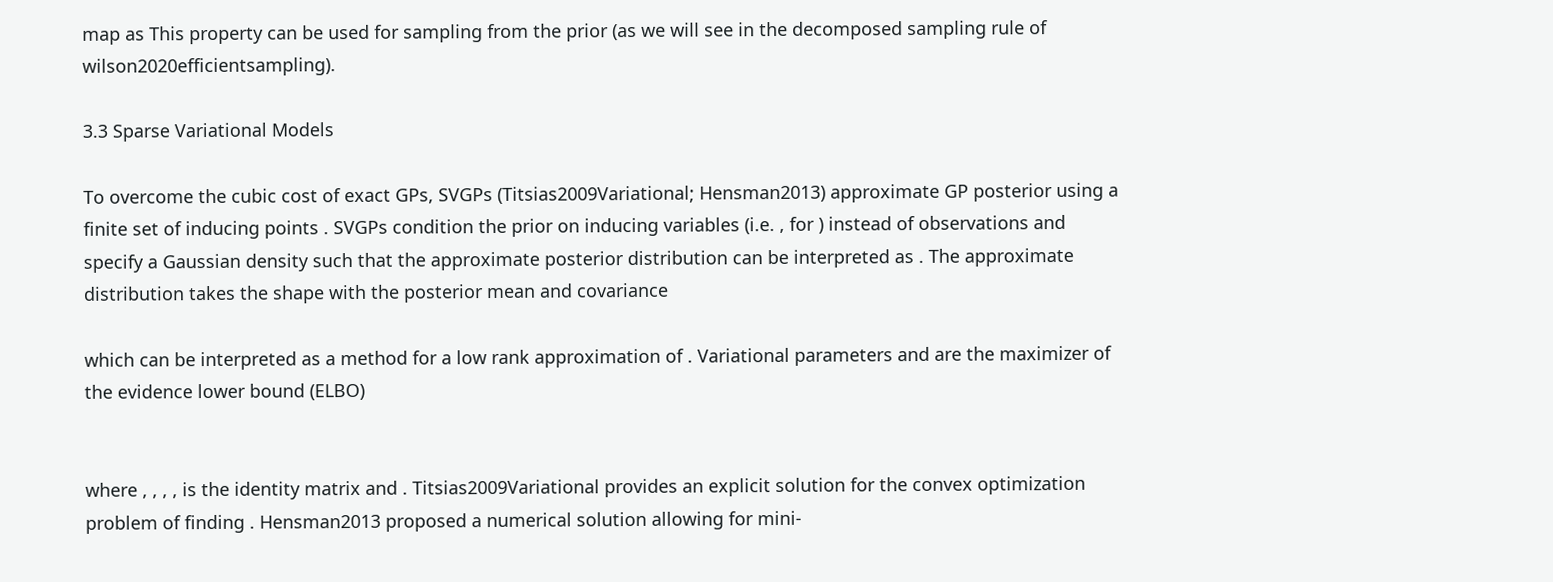map as This property can be used for sampling from the prior (as we will see in the decomposed sampling rule of wilson2020efficientsampling).

3.3 Sparse Variational Models

To overcome the cubic cost of exact GPs, SVGPs (Titsias2009Variational; Hensman2013) approximate GP posterior using a finite set of inducing points . SVGPs condition the prior on inducing variables (i.e. , for ) instead of observations and specify a Gaussian density such that the approximate posterior distribution can be interpreted as . The approximate distribution takes the shape with the posterior mean and covariance

which can be interpreted as a method for a low rank approximation of . Variational parameters and are the maximizer of the evidence lower bound (ELBO)


where , , , , is the identity matrix and . Titsias2009Variational provides an explicit solution for the convex optimization problem of finding . Hensman2013 proposed a numerical solution allowing for mini-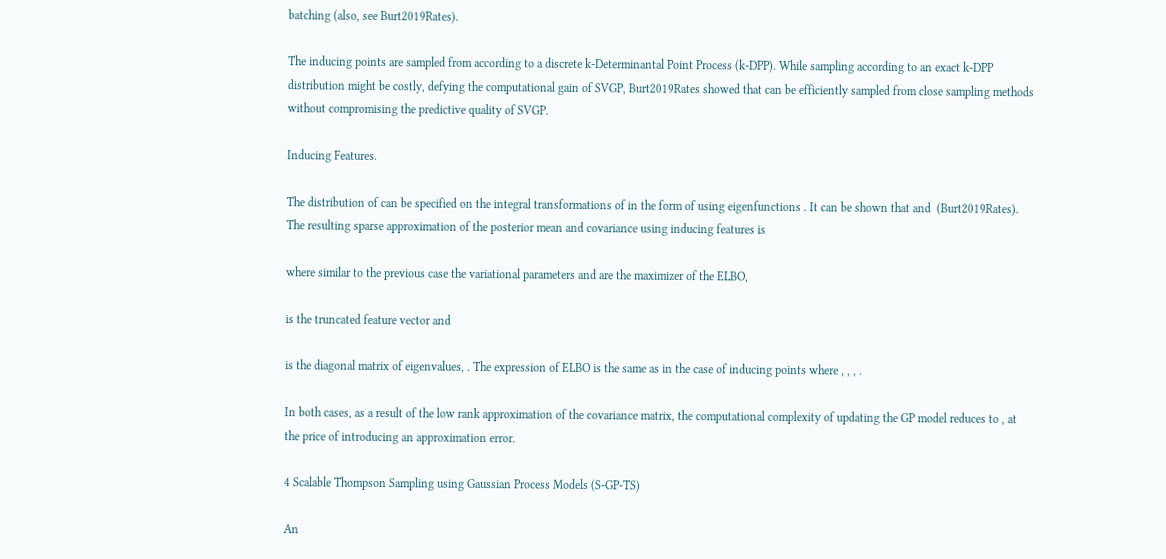batching (also, see Burt2019Rates).

The inducing points are sampled from according to a discrete k-Determinantal Point Process (k-DPP). While sampling according to an exact k-DPP distribution might be costly, defying the computational gain of SVGP, Burt2019Rates showed that can be efficiently sampled from close sampling methods without compromising the predictive quality of SVGP.

Inducing Features.

The distribution of can be specified on the integral transformations of in the form of using eigenfunctions . It can be shown that and  (Burt2019Rates). The resulting sparse approximation of the posterior mean and covariance using inducing features is

where similar to the previous case the variational parameters and are the maximizer of the ELBO,

is the truncated feature vector and

is the diagonal matrix of eigenvalues, . The expression of ELBO is the same as in the case of inducing points where , , , .

In both cases, as a result of the low rank approximation of the covariance matrix, the computational complexity of updating the GP model reduces to , at the price of introducing an approximation error.

4 Scalable Thompson Sampling using Gaussian Process Models (S-GP-TS)

An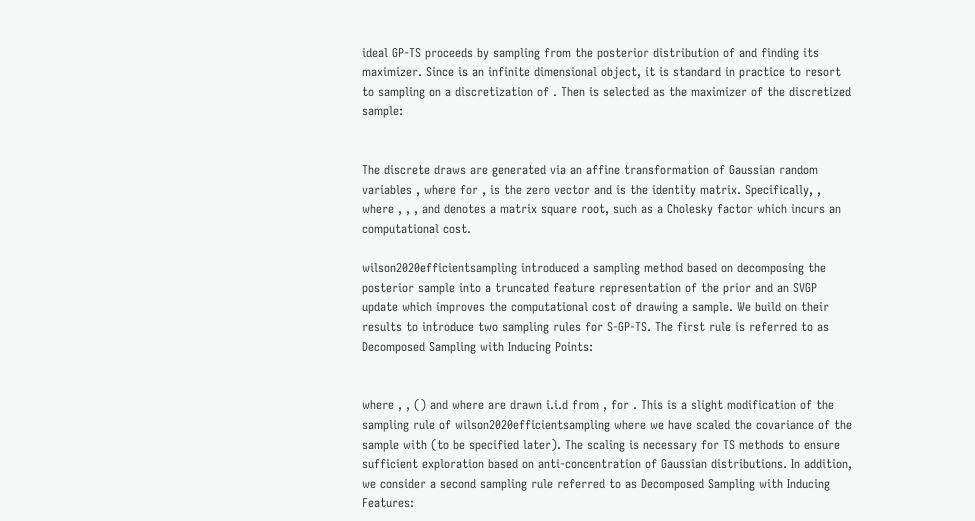ideal GP-TS proceeds by sampling from the posterior distribution of and finding its maximizer. Since is an infinite dimensional object, it is standard in practice to resort to sampling on a discretization of . Then is selected as the maximizer of the discretized sample:


The discrete draws are generated via an affine transformation of Gaussian random variables , where for , is the zero vector and is the identity matrix. Specifically, , where , , , and denotes a matrix square root, such as a Cholesky factor which incurs an computational cost.

wilson2020efficientsampling introduced a sampling method based on decomposing the posterior sample into a truncated feature representation of the prior and an SVGP update which improves the computational cost of drawing a sample. We build on their results to introduce two sampling rules for S-GP-TS. The first rule is referred to as Decomposed Sampling with Inducing Points:


where , , () and where are drawn i.i.d from , for . This is a slight modification of the sampling rule of wilson2020efficientsampling where we have scaled the covariance of the sample with (to be specified later). The scaling is necessary for TS methods to ensure sufficient exploration based on anti-concentration of Gaussian distributions. In addition, we consider a second sampling rule referred to as Decomposed Sampling with Inducing Features: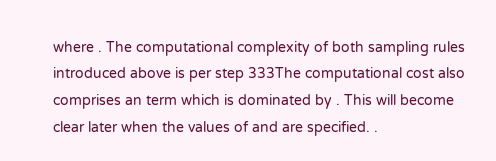where . The computational complexity of both sampling rules introduced above is per step 333The computational cost also comprises an term which is dominated by . This will become clear later when the values of and are specified. .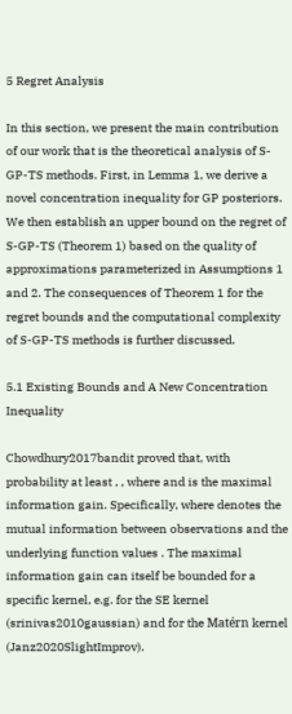5 Regret Analysis

In this section, we present the main contribution of our work that is the theoretical analysis of S-GP-TS methods. First, in Lemma 1, we derive a novel concentration inequality for GP posteriors. We then establish an upper bound on the regret of S-GP-TS (Theorem 1) based on the quality of approximations parameterized in Assumptions 1 and 2. The consequences of Theorem 1 for the regret bounds and the computational complexity of S-GP-TS methods is further discussed.

5.1 Existing Bounds and A New Concentration Inequality

Chowdhury2017bandit proved that, with probability at least , , where and is the maximal information gain. Specifically, where denotes the mutual information between observations and the underlying function values . The maximal information gain can itself be bounded for a specific kernel, e.g. for the SE kernel (srinivas2010gaussian) and for the Matérn kernel (Janz2020SlightImprov).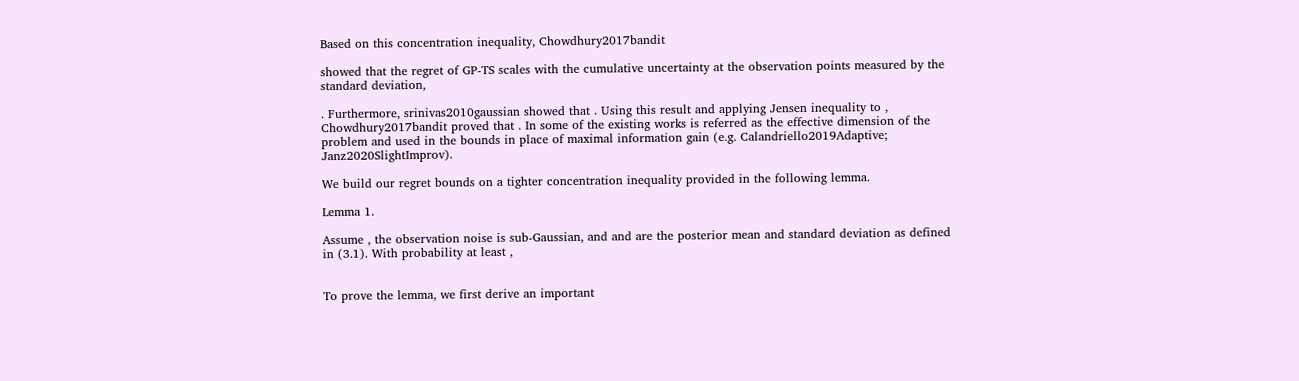Based on this concentration inequality, Chowdhury2017bandit

showed that the regret of GP-TS scales with the cumulative uncertainty at the observation points measured by the standard deviation,

. Furthermore, srinivas2010gaussian showed that . Using this result and applying Jensen inequality to , Chowdhury2017bandit proved that . In some of the existing works is referred as the effective dimension of the problem and used in the bounds in place of maximal information gain (e.g. Calandriello2019Adaptive; Janz2020SlightImprov).

We build our regret bounds on a tighter concentration inequality provided in the following lemma.

Lemma 1.

Assume , the observation noise is sub-Gaussian, and and are the posterior mean and standard deviation as defined in (3.1). With probability at least ,


To prove the lemma, we first derive an important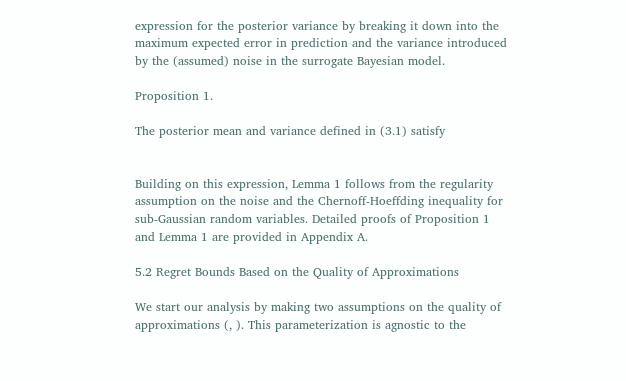expression for the posterior variance by breaking it down into the maximum expected error in prediction and the variance introduced by the (assumed) noise in the surrogate Bayesian model.

Proposition 1.

The posterior mean and variance defined in (3.1) satisfy


Building on this expression, Lemma 1 follows from the regularity assumption on the noise and the Chernoff-Hoeffding inequality for sub-Gaussian random variables. Detailed proofs of Proposition 1 and Lemma 1 are provided in Appendix A.

5.2 Regret Bounds Based on the Quality of Approximations

We start our analysis by making two assumptions on the quality of approximations (, ). This parameterization is agnostic to the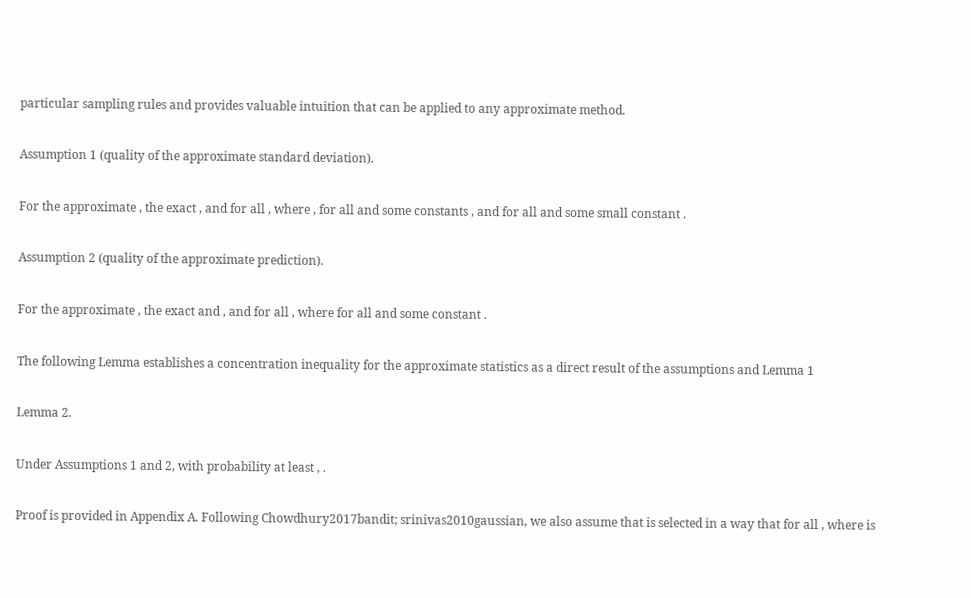particular sampling rules and provides valuable intuition that can be applied to any approximate method.

Assumption 1 (quality of the approximate standard deviation).

For the approximate , the exact , and for all , where , for all and some constants , and for all and some small constant .

Assumption 2 (quality of the approximate prediction).

For the approximate , the exact and , and for all , where for all and some constant .

The following Lemma establishes a concentration inequality for the approximate statistics as a direct result of the assumptions and Lemma 1

Lemma 2.

Under Assumptions 1 and 2, with probability at least , .

Proof is provided in Appendix A. Following Chowdhury2017bandit; srinivas2010gaussian, we also assume that is selected in a way that for all , where is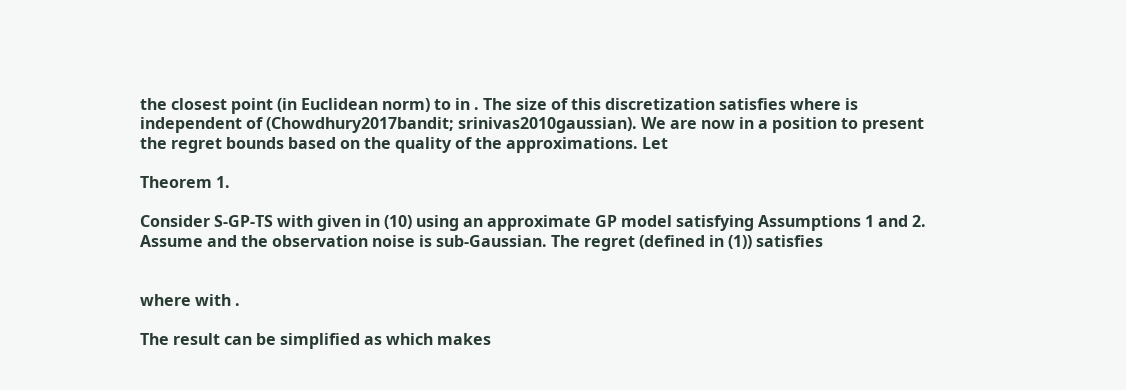the closest point (in Euclidean norm) to in . The size of this discretization satisfies where is independent of (Chowdhury2017bandit; srinivas2010gaussian). We are now in a position to present the regret bounds based on the quality of the approximations. Let

Theorem 1.

Consider S-GP-TS with given in (10) using an approximate GP model satisfying Assumptions 1 and 2. Assume and the observation noise is sub-Gaussian. The regret (defined in (1)) satisfies


where with .

The result can be simplified as which makes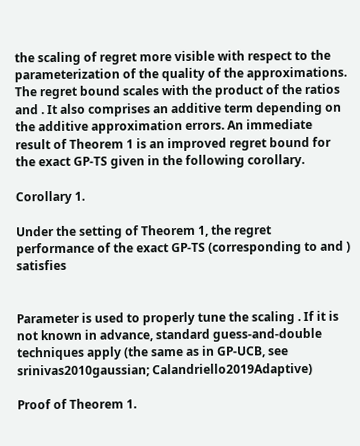the scaling of regret more visible with respect to the parameterization of the quality of the approximations. The regret bound scales with the product of the ratios and . It also comprises an additive term depending on the additive approximation errors. An immediate result of Theorem 1 is an improved regret bound for the exact GP-TS given in the following corollary.

Corollary 1.

Under the setting of Theorem 1, the regret performance of the exact GP-TS (corresponding to and ) satisfies


Parameter is used to properly tune the scaling . If it is not known in advance, standard guess-and-double techniques apply (the same as in GP-UCB, see srinivas2010gaussian; Calandriello2019Adaptive)

Proof of Theorem 1.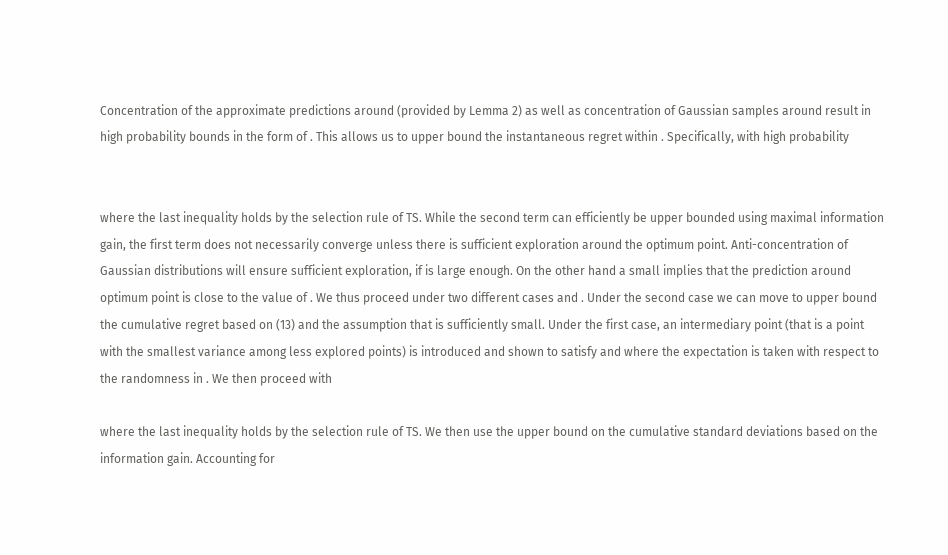Concentration of the approximate predictions around (provided by Lemma 2) as well as concentration of Gaussian samples around result in high probability bounds in the form of . This allows us to upper bound the instantaneous regret within . Specifically, with high probability


where the last inequality holds by the selection rule of TS. While the second term can efficiently be upper bounded using maximal information gain, the first term does not necessarily converge unless there is sufficient exploration around the optimum point. Anti-concentration of Gaussian distributions will ensure sufficient exploration, if is large enough. On the other hand a small implies that the prediction around optimum point is close to the value of . We thus proceed under two different cases and . Under the second case we can move to upper bound the cumulative regret based on (13) and the assumption that is sufficiently small. Under the first case, an intermediary point (that is a point with the smallest variance among less explored points) is introduced and shown to satisfy and where the expectation is taken with respect to the randomness in . We then proceed with

where the last inequality holds by the selection rule of TS. We then use the upper bound on the cumulative standard deviations based on the information gain. Accounting for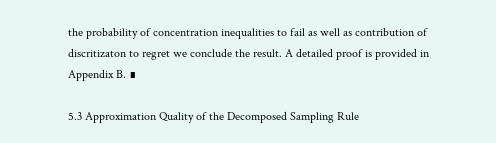the probability of concentration inequalities to fail as well as contribution of discritizaton to regret we conclude the result. A detailed proof is provided in Appendix B. ∎

5.3 Approximation Quality of the Decomposed Sampling Rule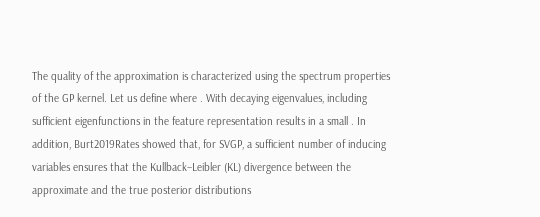The quality of the approximation is characterized using the spectrum properties of the GP kernel. Let us define where . With decaying eigenvalues, including sufficient eigenfunctions in the feature representation results in a small . In addition, Burt2019Rates showed that, for SVGP, a sufficient number of inducing variables ensures that the Kullback–Leibler (KL) divergence between the approximate and the true posterior distributions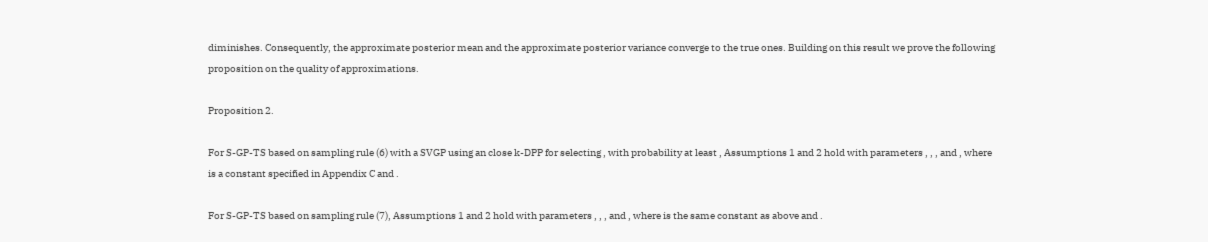diminishes. Consequently, the approximate posterior mean and the approximate posterior variance converge to the true ones. Building on this result we prove the following proposition on the quality of approximations.

Proposition 2.

For S-GP-TS based on sampling rule (6) with a SVGP using an close k-DPP for selecting , with probability at least , Assumptions 1 and 2 hold with parameters , , , and , where is a constant specified in Appendix C and .

For S-GP-TS based on sampling rule (7), Assumptions 1 and 2 hold with parameters , , , and , where is the same constant as above and .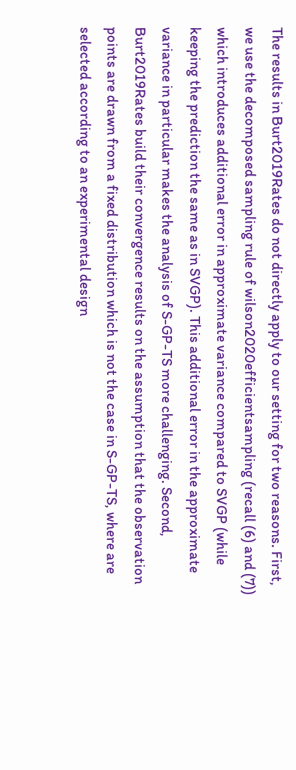The results in Burt2019Rates do not directly apply to our setting for two reasons. First, we use the decomposed sampling rule of wilson2020efficientsampling (recall (6) and (7)) which introduces additional error in approximate variance compared to SVGP (while keeping the prediction the same as in SVGP). This additional error in the approximate variance in particular makes the analysis of S-GP-TS more challenging. Second, Burt2019Rates build their convergence results on the assumption that the observation points are drawn from a fixed distribution which is not the case in S-GP-TS, where are selected according to an experimental design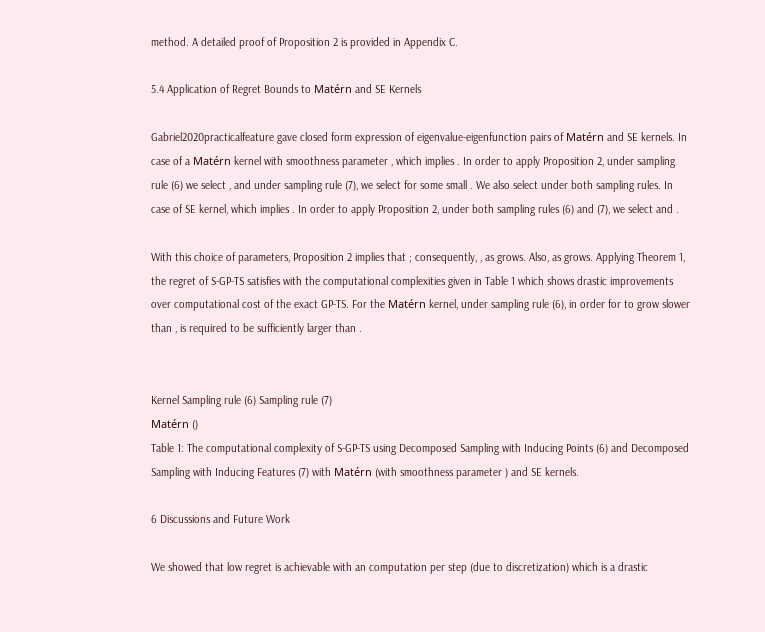method. A detailed proof of Proposition 2 is provided in Appendix C.

5.4 Application of Regret Bounds to Matérn and SE Kernels

Gabriel2020practicalfeature gave closed form expression of eigenvalue-eigenfunction pairs of Matérn and SE kernels. In case of a Matérn kernel with smoothness parameter , which implies . In order to apply Proposition 2, under sampling rule (6) we select , and under sampling rule (7), we select for some small . We also select under both sampling rules. In case of SE kernel, which implies . In order to apply Proposition 2, under both sampling rules (6) and (7), we select and .

With this choice of parameters, Proposition 2 implies that ; consequently, , as grows. Also, as grows. Applying Theorem 1, the regret of S-GP-TS satisfies with the computational complexities given in Table 1 which shows drastic improvements over computational cost of the exact GP-TS. For the Matérn kernel, under sampling rule (6), in order for to grow slower than , is required to be sufficiently larger than .


Kernel Sampling rule (6) Sampling rule (7)
Matérn ()
Table 1: The computational complexity of S-GP-TS using Decomposed Sampling with Inducing Points (6) and Decomposed Sampling with Inducing Features (7) with Matérn (with smoothness parameter ) and SE kernels.

6 Discussions and Future Work

We showed that low regret is achievable with an computation per step (due to discretization) which is a drastic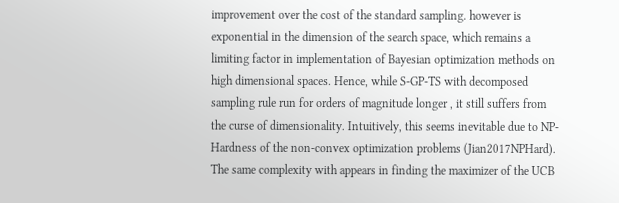improvement over the cost of the standard sampling. however is exponential in the dimension of the search space, which remains a limiting factor in implementation of Bayesian optimization methods on high dimensional spaces. Hence, while S-GP-TS with decomposed sampling rule run for orders of magnitude longer , it still suffers from the curse of dimensionality. Intuitively, this seems inevitable due to NP-Hardness of the non-convex optimization problems (Jian2017NPHard). The same complexity with appears in finding the maximizer of the UCB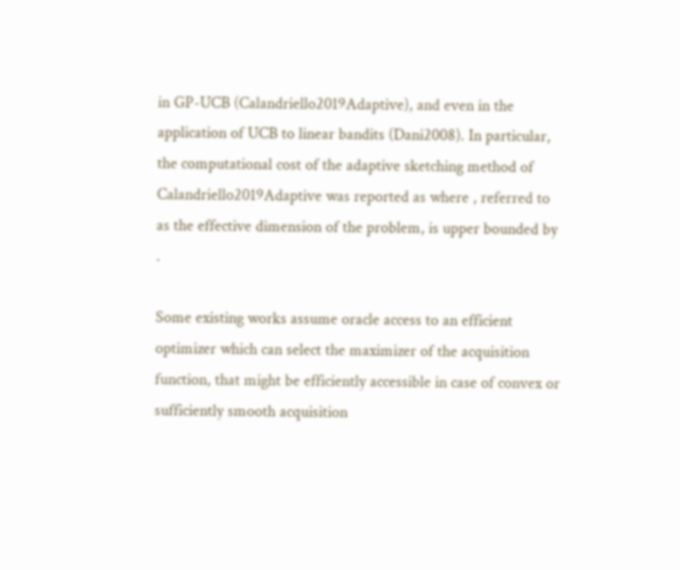in GP-UCB (Calandriello2019Adaptive), and even in the application of UCB to linear bandits (Dani2008). In particular, the computational cost of the adaptive sketching method of Calandriello2019Adaptive was reported as where , referred to as the effective dimension of the problem, is upper bounded by .

Some existing works assume oracle access to an efficient optimizer which can select the maximizer of the acquisition function, that might be efficiently accessible in case of convex or sufficiently smooth acquisition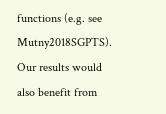functions (e.g. see Mutny2018SGPTS). Our results would also benefit from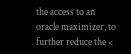the access to an oracle maximizer, to further reduce the <